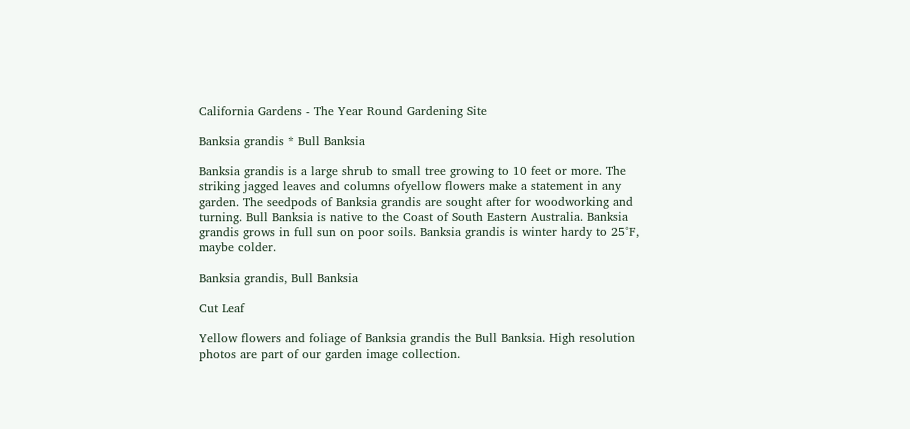California Gardens - The Year Round Gardening Site

Banksia grandis * Bull Banksia

Banksia grandis is a large shrub to small tree growing to 10 feet or more. The striking jagged leaves and columns ofyellow flowers make a statement in any garden. The seedpods of Banksia grandis are sought after for woodworking and turning. Bull Banksia is native to the Coast of South Eastern Australia. Banksia grandis grows in full sun on poor soils. Banksia grandis is winter hardy to 25°F, maybe colder.

Banksia grandis, Bull Banksia

Cut Leaf

Yellow flowers and foliage of Banksia grandis the Bull Banksia. High resolution photos are part of our garden image collection.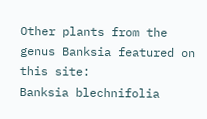Other plants from the genus Banksia featured on this site:
Banksia blechnifolia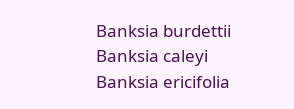Banksia burdettii
Banksia caleyi
Banksia ericifolia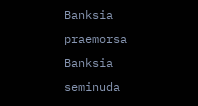Banksia praemorsa
Banksia seminuda